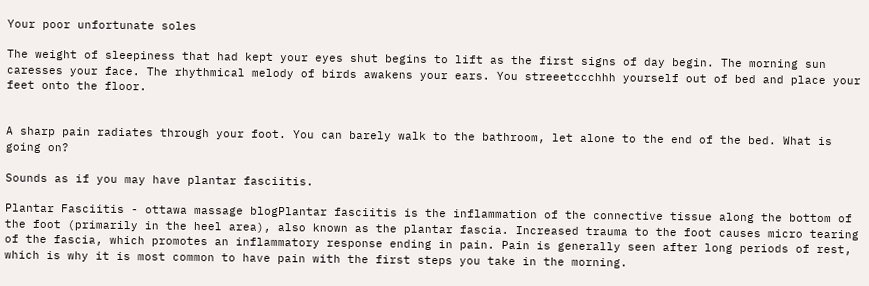Your poor unfortunate soles

The weight of sleepiness that had kept your eyes shut begins to lift as the first signs of day begin. The morning sun caresses your face. The rhythmical melody of birds awakens your ears. You streeetccchhh yourself out of bed and place your feet onto the floor.


A sharp pain radiates through your foot. You can barely walk to the bathroom, let alone to the end of the bed. What is going on?

Sounds as if you may have plantar fasciitis.

Plantar Fasciitis - ottawa massage blogPlantar fasciitis is the inflammation of the connective tissue along the bottom of the foot (primarily in the heel area), also known as the plantar fascia. Increased trauma to the foot causes micro tearing of the fascia, which promotes an inflammatory response ending in pain. Pain is generally seen after long periods of rest, which is why it is most common to have pain with the first steps you take in the morning.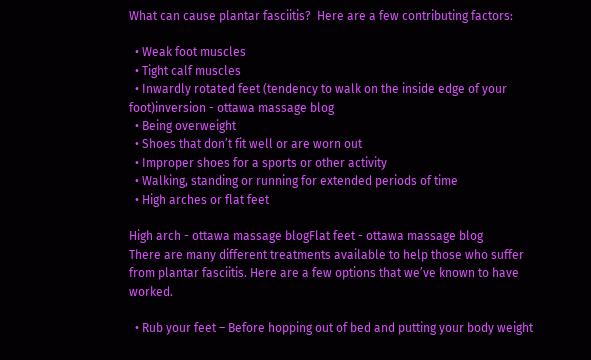What can cause plantar fasciitis?  Here are a few contributing factors:

  • Weak foot muscles
  • Tight calf muscles
  • Inwardly rotated feet (tendency to walk on the inside edge of your foot)inversion - ottawa massage blog
  • Being overweight
  • Shoes that don’t fit well or are worn out
  • Improper shoes for a sports or other activity
  • Walking, standing or running for extended periods of time
  • High arches or flat feet

High arch - ottawa massage blogFlat feet - ottawa massage blog
There are many different treatments available to help those who suffer from plantar fasciitis. Here are a few options that we’ve known to have worked.

  • Rub your feet – Before hopping out of bed and putting your body weight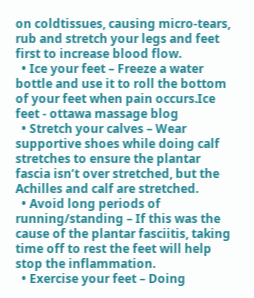on coldtissues, causing micro-tears, rub and stretch your legs and feet first to increase blood flow.
  • Ice your feet – Freeze a water bottle and use it to roll the bottom of your feet when pain occurs.Ice feet - ottawa massage blog
  • Stretch your calves – Wear supportive shoes while doing calf stretches to ensure the plantar fascia isn’t over stretched, but the Achilles and calf are stretched.
  • Avoid long periods of running/standing – If this was the cause of the plantar fasciitis, taking time off to rest the feet will help stop the inflammation.
  • Exercise your feet – Doing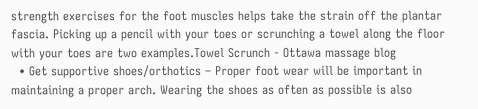strength exercises for the foot muscles helps take the strain off the plantar fascia. Picking up a pencil with your toes or scrunching a towel along the floor with your toes are two examples.Towel Scrunch - Ottawa massage blog
  • Get supportive shoes/orthotics – Proper foot wear will be important in maintaining a proper arch. Wearing the shoes as often as possible is also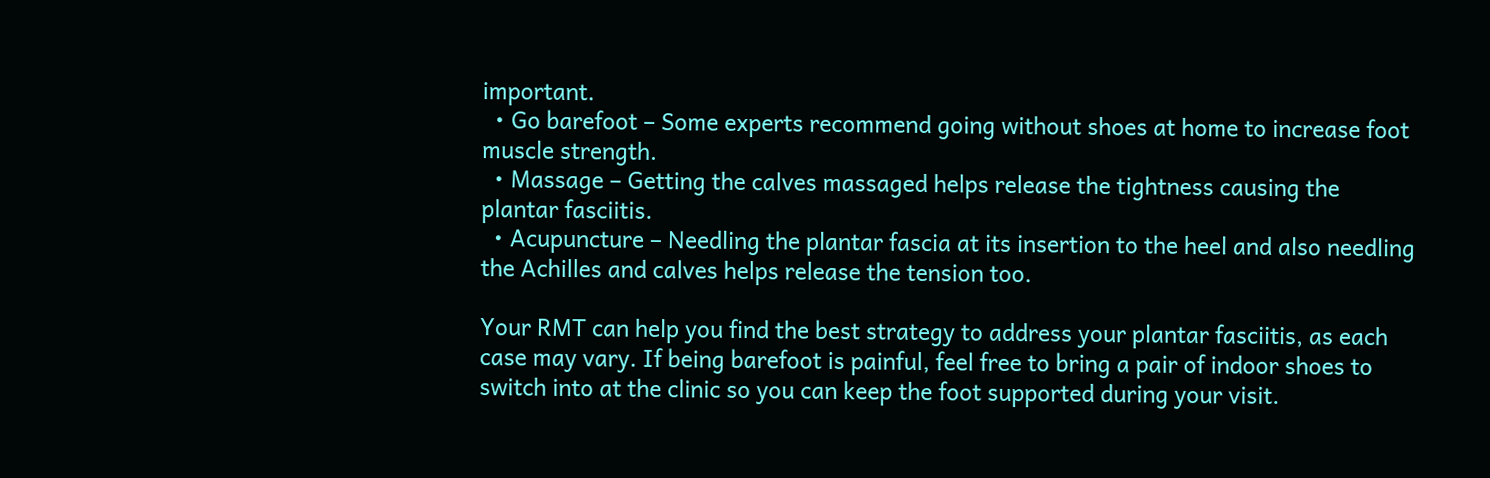important.
  • Go barefoot – Some experts recommend going without shoes at home to increase foot muscle strength.
  • Massage – Getting the calves massaged helps release the tightness causing the plantar fasciitis.
  • Acupuncture – Needling the plantar fascia at its insertion to the heel and also needling the Achilles and calves helps release the tension too.

Your RMT can help you find the best strategy to address your plantar fasciitis, as each case may vary. If being barefoot is painful, feel free to bring a pair of indoor shoes to switch into at the clinic so you can keep the foot supported during your visit.